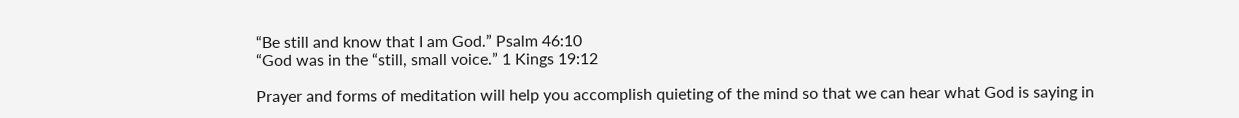“Be still and know that I am God.” Psalm 46:10
“God was in the “still, small voice.” 1 Kings 19:12

Prayer and forms of meditation will help you accomplish quieting of the mind so that we can hear what God is saying in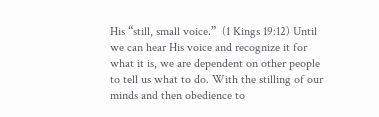His “still, small voice.”  (1 Kings 19:12) Until we can hear His voice and recognize it for what it is, we are dependent on other people to tell us what to do. With the stilling of our minds and then obedience to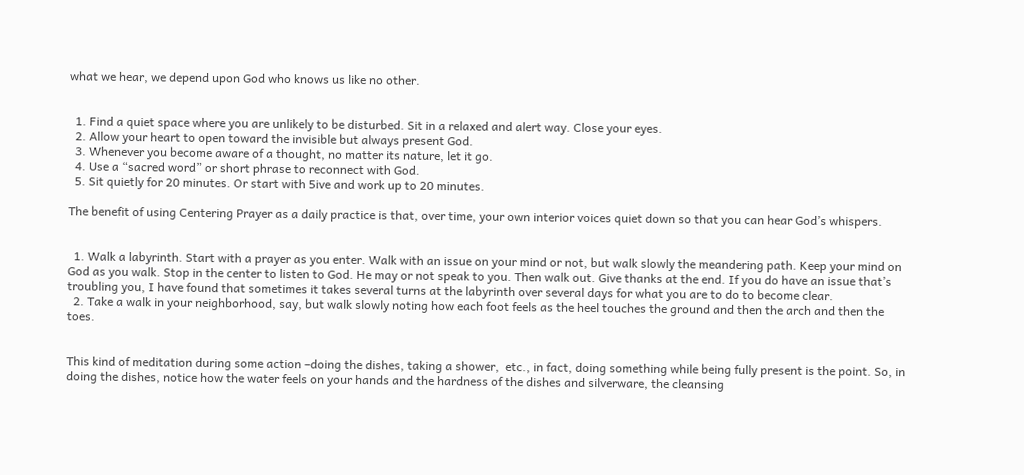what we hear, we depend upon God who knows us like no other.


  1. Find a quiet space where you are unlikely to be disturbed. Sit in a relaxed and alert way. Close your eyes.
  2. Allow your heart to open toward the invisible but always present God.
  3. Whenever you become aware of a thought, no matter its nature, let it go.
  4. Use a “sacred word” or short phrase to reconnect with God.
  5. Sit quietly for 20 minutes. Or start with 5ive and work up to 20 minutes.

The benefit of using Centering Prayer as a daily practice is that, over time, your own interior voices quiet down so that you can hear God’s whispers.


  1. Walk a labyrinth. Start with a prayer as you enter. Walk with an issue on your mind or not, but walk slowly the meandering path. Keep your mind on God as you walk. Stop in the center to listen to God. He may or not speak to you. Then walk out. Give thanks at the end. If you do have an issue that’s troubling you, I have found that sometimes it takes several turns at the labyrinth over several days for what you are to do to become clear.
  2. Take a walk in your neighborhood, say, but walk slowly noting how each foot feels as the heel touches the ground and then the arch and then the toes.


This kind of meditation during some action –doing the dishes, taking a shower,  etc., in fact, doing something while being fully present is the point. So, in doing the dishes, notice how the water feels on your hands and the hardness of the dishes and silverware, the cleansing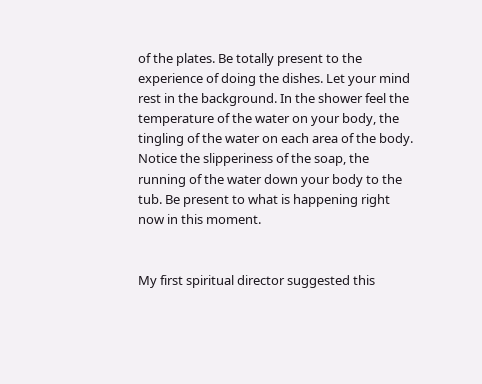of the plates. Be totally present to the experience of doing the dishes. Let your mind rest in the background. In the shower feel the temperature of the water on your body, the tingling of the water on each area of the body. Notice the slipperiness of the soap, the running of the water down your body to the tub. Be present to what is happening right now in this moment.


My first spiritual director suggested this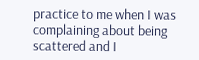practice to me when I was complaining about being scattered and I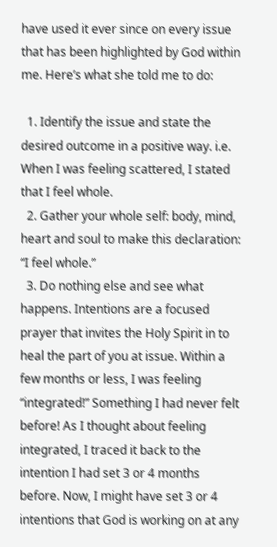have used it ever since on every issue that has been highlighted by God within me. Here’s what she told me to do:

  1. Identify the issue and state the desired outcome in a positive way. i.e. When I was feeling scattered, I stated that I feel whole.
  2. Gather your whole self: body, mind, heart and soul to make this declaration: “I feel whole.”
  3. Do nothing else and see what happens. Intentions are a focused prayer that invites the Holy Spirit in to heal the part of you at issue. Within a few months or less, I was feeling “integrated!” Something I had never felt before! As I thought about feeling integrated, I traced it back to the intention I had set 3 or 4 months before. Now, I might have set 3 or 4 intentions that God is working on at any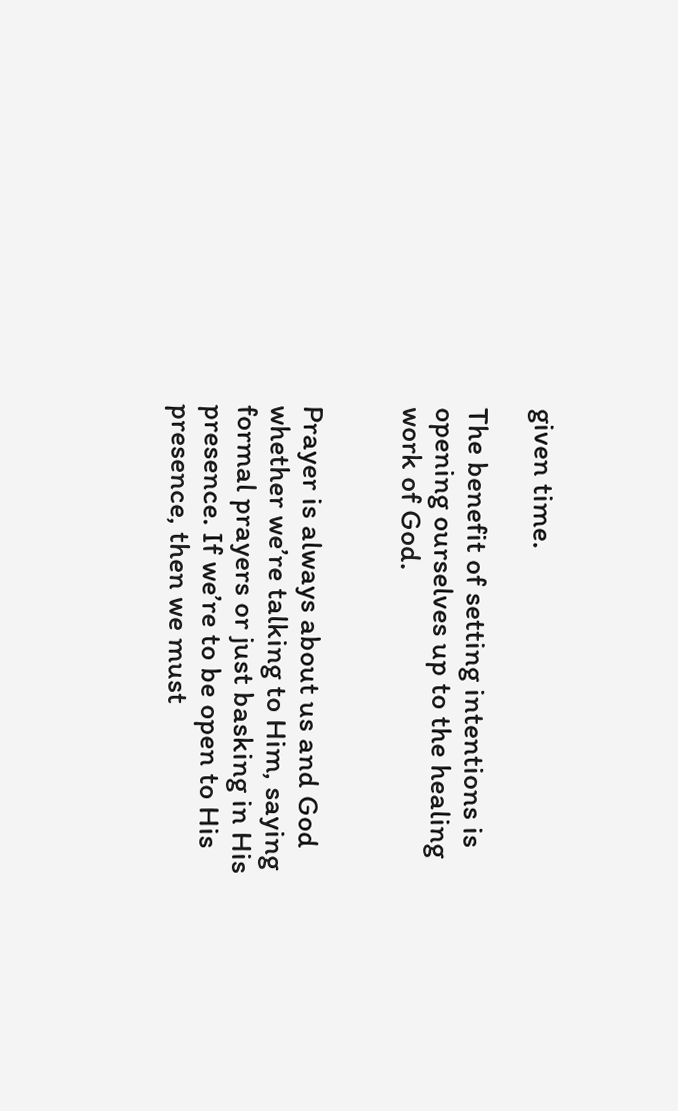given time.

The benefit of setting intentions is opening ourselves up to the healing work of God.


Prayer is always about us and God whether we’re talking to Him, saying formal prayers or just basking in His presence. If we’re to be open to His presence, then we must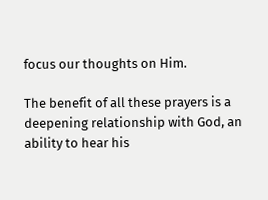focus our thoughts on Him.

The benefit of all these prayers is a deepening relationship with God, an ability to hear his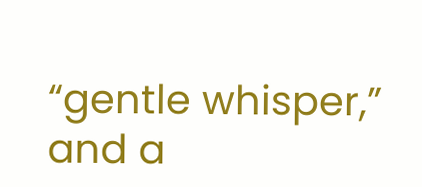“gentle whisper,” and a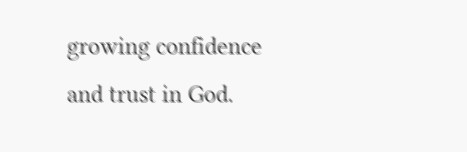growing confidence and trust in God.